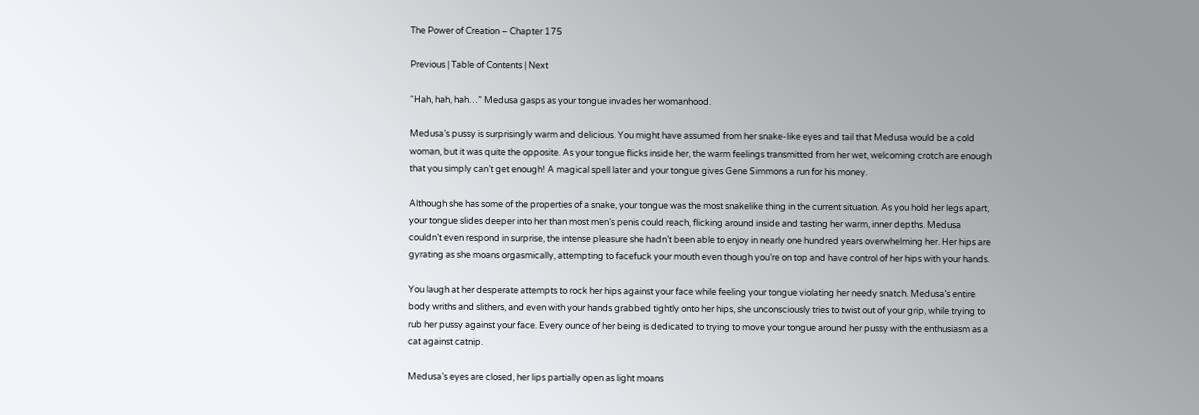The Power of Creation – Chapter 175

Previous | Table of Contents | Next

“Hah, hah, hah…” Medusa gasps as your tongue invades her womanhood.

Medusa’s pussy is surprisingly warm and delicious. You might have assumed from her snake-like eyes and tail that Medusa would be a cold woman, but it was quite the opposite. As your tongue flicks inside her, the warm feelings transmitted from her wet, welcoming crotch are enough that you simply can’t get enough! A magical spell later and your tongue gives Gene Simmons a run for his money.

Although she has some of the properties of a snake, your tongue was the most snakelike thing in the current situation. As you hold her legs apart, your tongue slides deeper into her than most men’s penis could reach, flicking around inside and tasting her warm, inner depths. Medusa couldn’t even respond in surprise, the intense pleasure she hadn’t been able to enjoy in nearly one hundred years overwhelming her. Her hips are gyrating as she moans orgasmically, attempting to facefuck your mouth even though you’re on top and have control of her hips with your hands.

You laugh at her desperate attempts to rock her hips against your face while feeling your tongue violating her needy snatch. Medusa’s entire body wriths and slithers, and even with your hands grabbed tightly onto her hips, she unconsciously tries to twist out of your grip, while trying to rub her pussy against your face. Every ounce of her being is dedicated to trying to move your tongue around her pussy with the enthusiasm as a cat against catnip.

Medusa’s eyes are closed, her lips partially open as light moans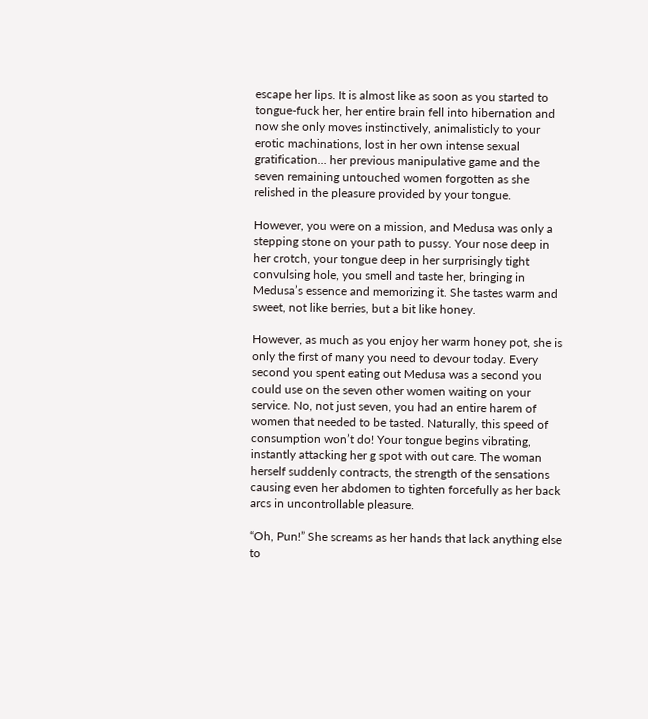escape her lips. It is almost like as soon as you started to tongue-fuck her, her entire brain fell into hibernation and now she only moves instinctively, animalisticly to your erotic machinations, lost in her own intense sexual gratification… her previous manipulative game and the seven remaining untouched women forgotten as she relished in the pleasure provided by your tongue.

However, you were on a mission, and Medusa was only a stepping stone on your path to pussy. Your nose deep in her crotch, your tongue deep in her surprisingly tight convulsing hole, you smell and taste her, bringing in Medusa’s essence and memorizing it. She tastes warm and sweet, not like berries, but a bit like honey.

However, as much as you enjoy her warm honey pot, she is only the first of many you need to devour today. Every second you spent eating out Medusa was a second you could use on the seven other women waiting on your service. No, not just seven, you had an entire harem of women that needed to be tasted. Naturally, this speed of consumption won’t do! Your tongue begins vibrating, instantly attacking her g spot with out care. The woman herself suddenly contracts, the strength of the sensations causing even her abdomen to tighten forcefully as her back arcs in uncontrollable pleasure.

“Oh, Pun!” She screams as her hands that lack anything else to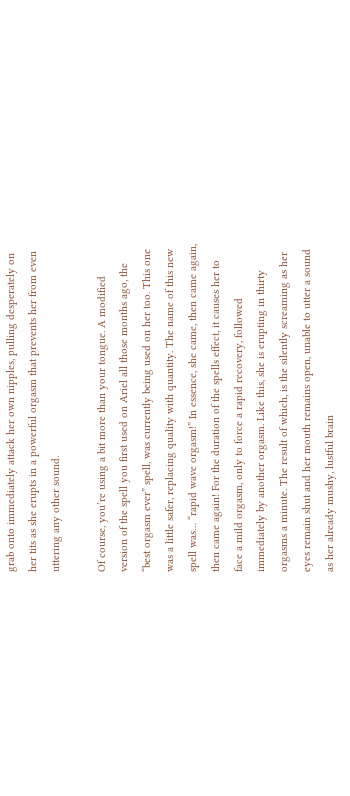grab onto immediately attack her own nipples, pulling desperately on her tits as she erupts in a powerful orgasm that prevents her from even uttering any other sound.

Of course, you’re using a bit more than your tongue. A modified version of the spell you first used on Ariel all those months ago, the “best orgasm ever” spell, was currently being used on her too. This one was a little safer, replacing quality with quantity. The name of this new spell was… “rapid wave orgasm!” In essence, she came, then came again, then came again! For the duration of the spells effect, it causes her to face a mild orgasm, only to force a rapid recovery, followed immediately by another orgasm. Like this, she is erupting in thirty orgasms a minute. The result of which, is the silently screaming as her eyes remain shut and her mouth remains open, unable to utter a sound as her already mushy, lustful brain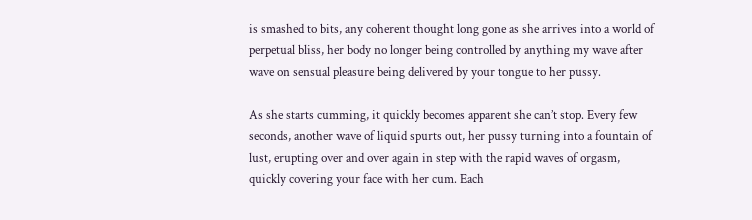is smashed to bits, any coherent thought long gone as she arrives into a world of perpetual bliss, her body no longer being controlled by anything my wave after wave on sensual pleasure being delivered by your tongue to her pussy.

As she starts cumming, it quickly becomes apparent she can’t stop. Every few seconds, another wave of liquid spurts out, her pussy turning into a fountain of lust, erupting over and over again in step with the rapid waves of orgasm, quickly covering your face with her cum. Each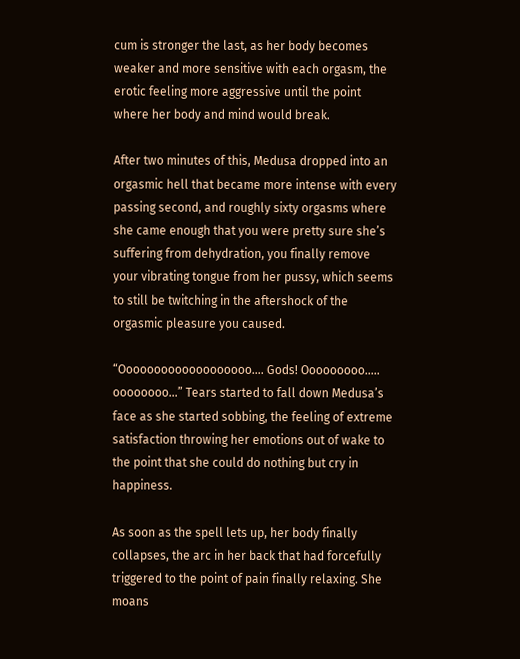cum is stronger the last, as her body becomes weaker and more sensitive with each orgasm, the erotic feeling more aggressive until the point where her body and mind would break.

After two minutes of this, Medusa dropped into an orgasmic hell that became more intense with every passing second, and roughly sixty orgasms where she came enough that you were pretty sure she’s suffering from dehydration, you finally remove your vibrating tongue from her pussy, which seems to still be twitching in the aftershock of the orgasmic pleasure you caused.

“Ooooooooooooooooooo…. Gods! Ooooooooo….. oooooooo…” Tears started to fall down Medusa’s face as she started sobbing, the feeling of extreme satisfaction throwing her emotions out of wake to the point that she could do nothing but cry in happiness.

As soon as the spell lets up, her body finally collapses, the arc in her back that had forcefully triggered to the point of pain finally relaxing. She moans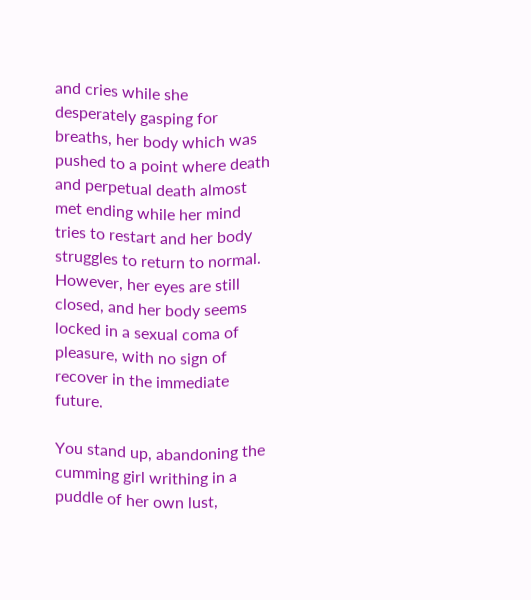and cries while she desperately gasping for breaths, her body which was pushed to a point where death and perpetual death almost met ending while her mind tries to restart and her body struggles to return to normal. However, her eyes are still closed, and her body seems locked in a sexual coma of pleasure, with no sign of recover in the immediate future.

You stand up, abandoning the cumming girl writhing in a puddle of her own lust,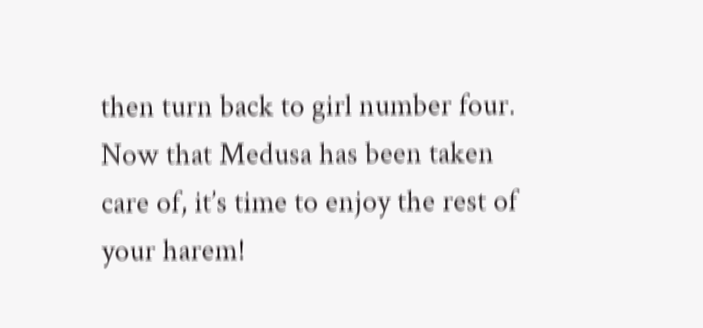then turn back to girl number four. Now that Medusa has been taken care of, it’s time to enjoy the rest of your harem!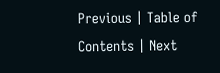Previous | Table of Contents | Next